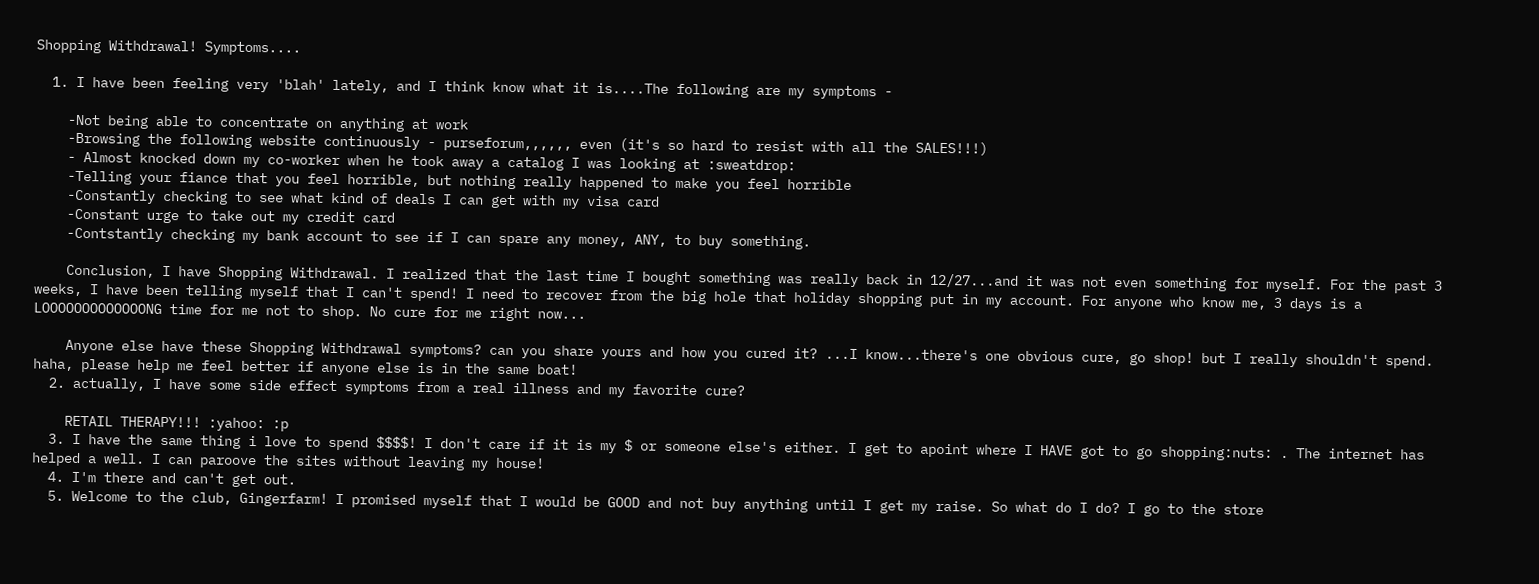Shopping Withdrawal! Symptoms....

  1. I have been feeling very 'blah' lately, and I think know what it is....The following are my symptoms -

    -Not being able to concentrate on anything at work
    -Browsing the following website continuously - purseforum,,,,,, even (it's so hard to resist with all the SALES!!!)
    - Almost knocked down my co-worker when he took away a catalog I was looking at :sweatdrop:
    -Telling your fiance that you feel horrible, but nothing really happened to make you feel horrible
    -Constantly checking to see what kind of deals I can get with my visa card
    -Constant urge to take out my credit card
    -Contstantly checking my bank account to see if I can spare any money, ANY, to buy something.

    Conclusion, I have Shopping Withdrawal. I realized that the last time I bought something was really back in 12/27...and it was not even something for myself. For the past 3 weeks, I have been telling myself that I can't spend! I need to recover from the big hole that holiday shopping put in my account. For anyone who know me, 3 days is a LOOOOOOOOOOOOONG time for me not to shop. No cure for me right now...

    Anyone else have these Shopping Withdrawal symptoms? can you share yours and how you cured it? ...I know...there's one obvious cure, go shop! but I really shouldn't spend. haha, please help me feel better if anyone else is in the same boat!
  2. actually, I have some side effect symptoms from a real illness and my favorite cure?

    RETAIL THERAPY!!! :yahoo: :p
  3. I have the same thing i love to spend $$$$! I don't care if it is my $ or someone else's either. I get to apoint where I HAVE got to go shopping:nuts: . The internet has helped a well. I can paroove the sites without leaving my house!
  4. I'm there and can't get out.
  5. Welcome to the club, Gingerfarm! I promised myself that I would be GOOD and not buy anything until I get my raise. So what do I do? I go to the store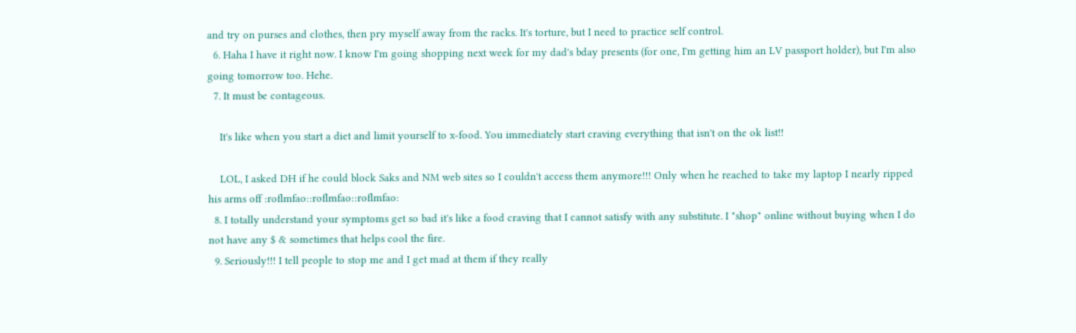and try on purses and clothes, then pry myself away from the racks. It's torture, but I need to practice self control.
  6. Haha I have it right now. I know I'm going shopping next week for my dad's bday presents (for one, I'm getting him an LV passport holder), but I'm also going tomorrow too. Hehe.
  7. It must be contageous.

    It's like when you start a diet and limit yourself to x-food. You immediately start craving everything that isn't on the ok list!!

    LOL, I asked DH if he could block Saks and NM web sites so I couldn't access them anymore!!! Only when he reached to take my laptop I nearly ripped his arms off :roflmfao::roflmfao::roflmfao:
  8. I totally understand your symptoms get so bad it's like a food craving that I cannot satisfy with any substitute. I "shop" online without buying when I do not have any $ & sometimes that helps cool the fire.
  9. Seriously!!! I tell people to stop me and I get mad at them if they really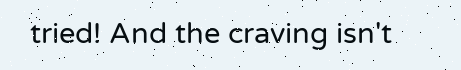tried! And the craving isn't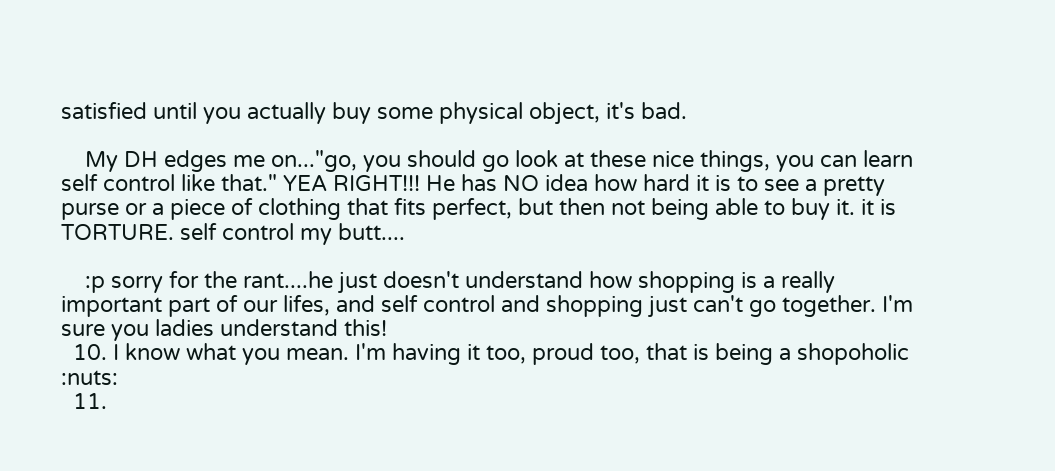satisfied until you actually buy some physical object, it's bad.

    My DH edges me on..."go, you should go look at these nice things, you can learn self control like that." YEA RIGHT!!! He has NO idea how hard it is to see a pretty purse or a piece of clothing that fits perfect, but then not being able to buy it. it is TORTURE. self control my butt....

    :p sorry for the rant....he just doesn't understand how shopping is a really important part of our lifes, and self control and shopping just can't go together. I'm sure you ladies understand this!
  10. I know what you mean. I'm having it too, proud too, that is being a shopoholic :nuts:
  11.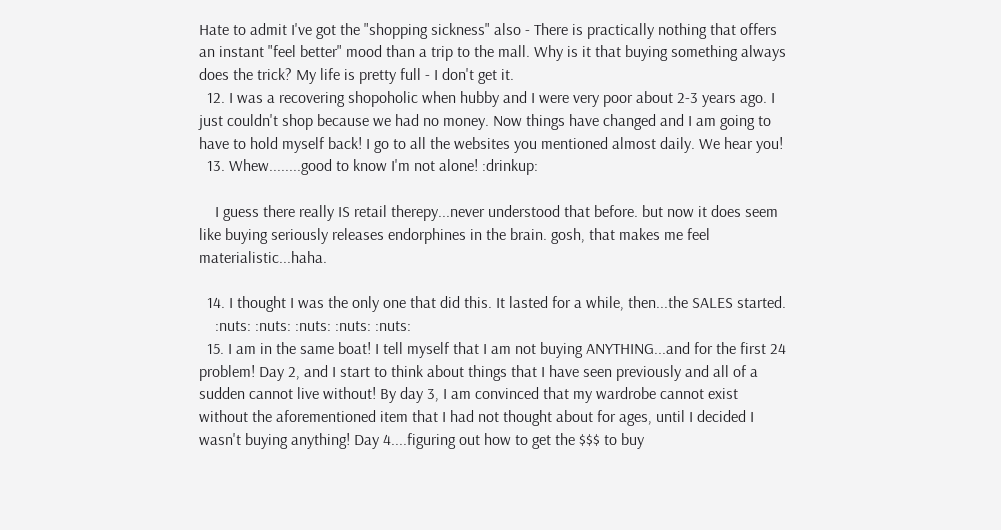Hate to admit I've got the "shopping sickness" also - There is practically nothing that offers an instant "feel better" mood than a trip to the mall. Why is it that buying something always does the trick? My life is pretty full - I don't get it.
  12. I was a recovering shopoholic when hubby and I were very poor about 2-3 years ago. I just couldn't shop because we had no money. Now things have changed and I am going to have to hold myself back! I go to all the websites you mentioned almost daily. We hear you!
  13. Whew........good to know I'm not alone! :drinkup:

    I guess there really IS retail therepy...never understood that before. but now it does seem like buying seriously releases endorphines in the brain. gosh, that makes me feel materialistic...haha.

  14. I thought I was the only one that did this. It lasted for a while, then...the SALES started.
    :nuts: :nuts: :nuts: :nuts: :nuts:
  15. I am in the same boat! I tell myself that I am not buying ANYTHING...and for the first 24 problem! Day 2, and I start to think about things that I have seen previously and all of a sudden cannot live without! By day 3, I am convinced that my wardrobe cannot exist without the aforementioned item that I had not thought about for ages, until I decided I wasn't buying anything! Day 4....figuring out how to get the $$$ to buy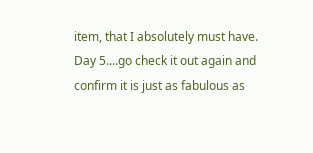item, that I absolutely must have. Day 5....go check it out again and confirm it is just as fabulous as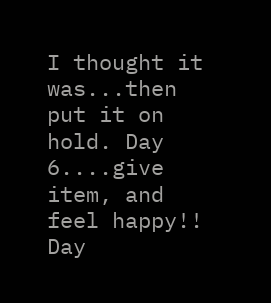I thought it was...then put it on hold. Day 6....give item, and feel happy!! Day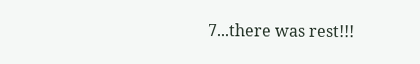7...there was rest!!!